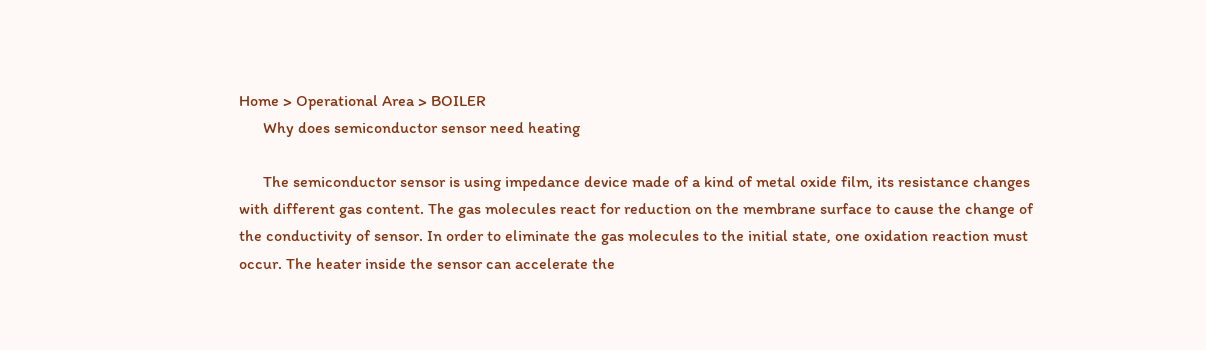Home > Operational Area > BOILER
      Why does semiconductor sensor need heating

      The semiconductor sensor is using impedance device made of a kind of metal oxide film, its resistance changes with different gas content. The gas molecules react for reduction on the membrane surface to cause the change of the conductivity of sensor. In order to eliminate the gas molecules to the initial state, one oxidation reaction must occur. The heater inside the sensor can accelerate the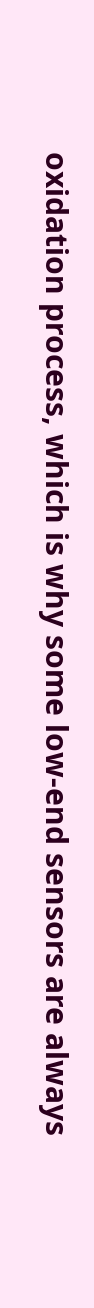oxidation process, which is why some low-end sensors are always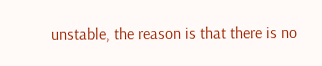unstable, the reason is that there is no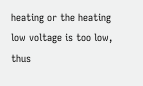heating or the heating low voltage is too low, thus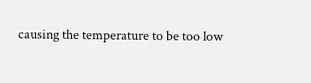causing the temperature to be too low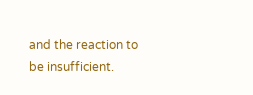and the reaction to be insufficient.